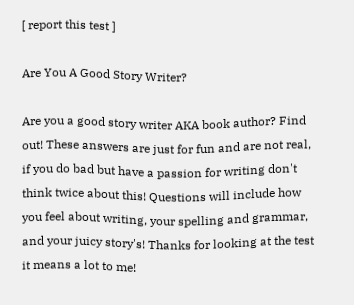[ report this test ]

Are You A Good Story Writer?

Are you a good story writer AKA book author? Find out! These answers are just for fun and are not real, if you do bad but have a passion for writing don't think twice about this! Questions will include how you feel about writing, your spelling and grammar, and your juicy story's! Thanks for looking at the test it means a lot to me!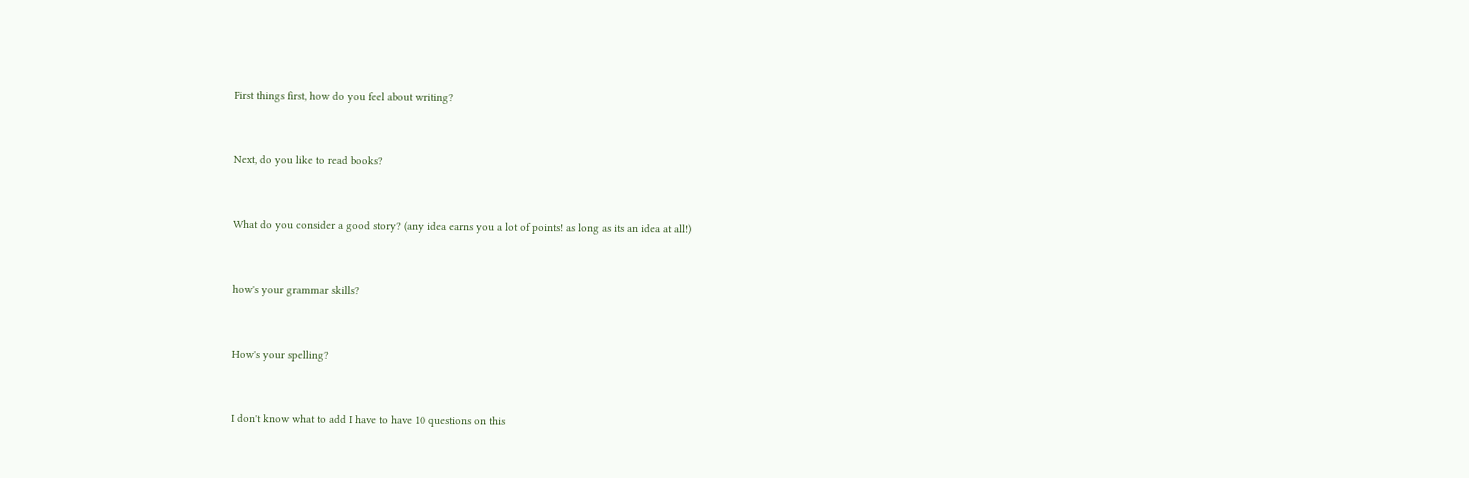First things first, how do you feel about writing?



Next, do you like to read books?



What do you consider a good story? (any idea earns you a lot of points! as long as its an idea at all!)



how's your grammar skills?



How's your spelling?



I don't know what to add I have to have 10 questions on this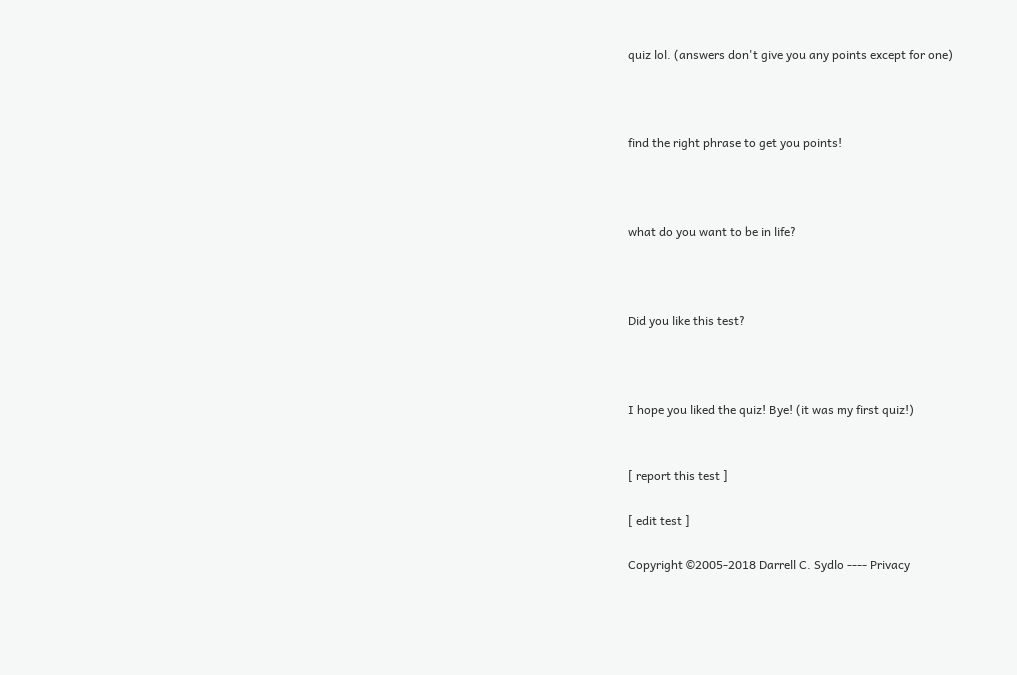quiz lol. (answers don't give you any points except for one)



find the right phrase to get you points!



what do you want to be in life?



Did you like this test?



I hope you liked the quiz! Bye! (it was my first quiz!)


[ report this test ]

[ edit test ]

Copyright ©2005-2018 Darrell C. Sydlo ---- Privacy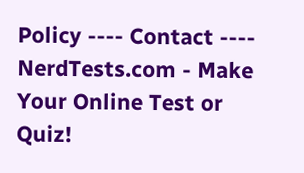Policy ---- Contact ----
NerdTests.com - Make Your Online Test or Quiz!